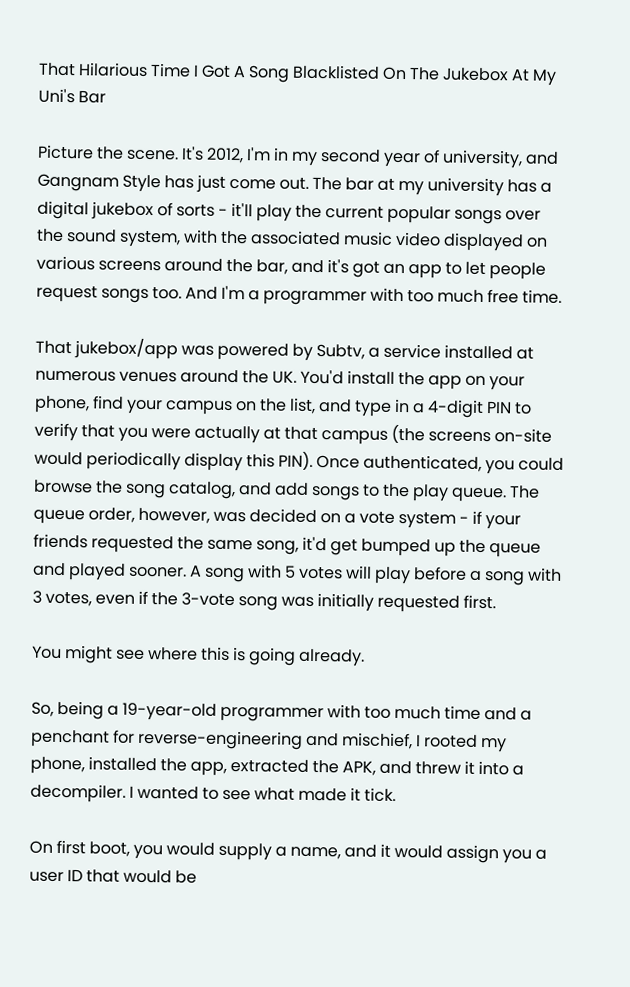That Hilarious Time I Got A Song Blacklisted On The Jukebox At My Uni's Bar

Picture the scene. It's 2012, I'm in my second year of university, and Gangnam Style has just come out. The bar at my university has a digital jukebox of sorts - it'll play the current popular songs over the sound system, with the associated music video displayed on various screens around the bar, and it's got an app to let people request songs too. And I'm a programmer with too much free time.

That jukebox/app was powered by Subtv, a service installed at numerous venues around the UK. You'd install the app on your phone, find your campus on the list, and type in a 4-digit PIN to verify that you were actually at that campus (the screens on-site would periodically display this PIN). Once authenticated, you could browse the song catalog, and add songs to the play queue. The queue order, however, was decided on a vote system - if your friends requested the same song, it'd get bumped up the queue and played sooner. A song with 5 votes will play before a song with 3 votes, even if the 3-vote song was initially requested first.

You might see where this is going already.

So, being a 19-year-old programmer with too much time and a penchant for reverse-engineering and mischief, I rooted my phone, installed the app, extracted the APK, and threw it into a decompiler. I wanted to see what made it tick.

On first boot, you would supply a name, and it would assign you a user ID that would be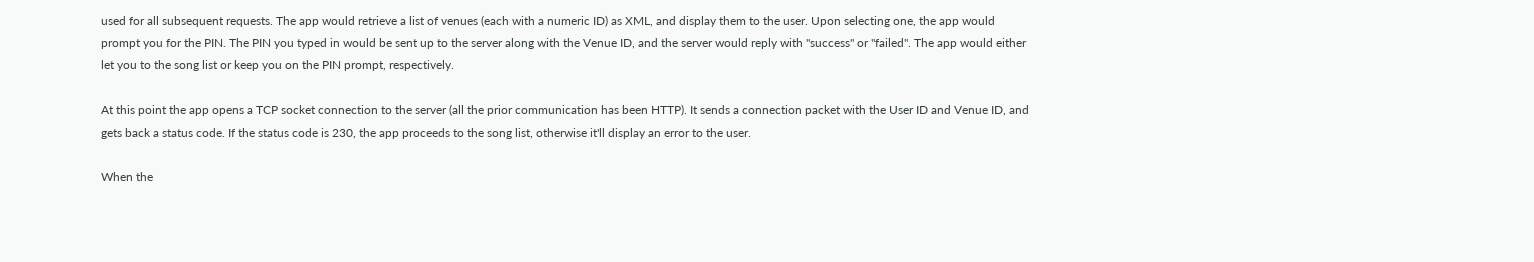used for all subsequent requests. The app would retrieve a list of venues (each with a numeric ID) as XML, and display them to the user. Upon selecting one, the app would prompt you for the PIN. The PIN you typed in would be sent up to the server along with the Venue ID, and the server would reply with "success" or "failed". The app would either let you to the song list or keep you on the PIN prompt, respectively.

At this point the app opens a TCP socket connection to the server (all the prior communication has been HTTP). It sends a connection packet with the User ID and Venue ID, and gets back a status code. If the status code is 230, the app proceeds to the song list, otherwise it'll display an error to the user.

When the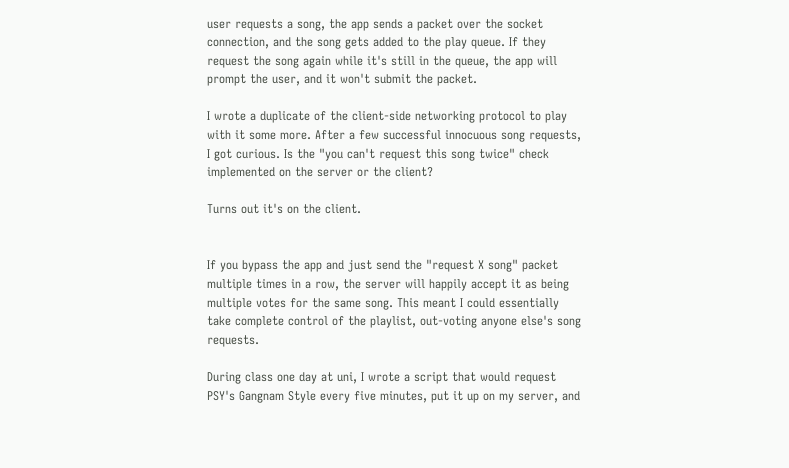user requests a song, the app sends a packet over the socket connection, and the song gets added to the play queue. If they request the song again while it's still in the queue, the app will prompt the user, and it won't submit the packet.

I wrote a duplicate of the client-side networking protocol to play with it some more. After a few successful innocuous song requests, I got curious. Is the "you can't request this song twice" check implemented on the server or the client?

Turns out it's on the client.


If you bypass the app and just send the "request X song" packet multiple times in a row, the server will happily accept it as being multiple votes for the same song. This meant I could essentially take complete control of the playlist, out-voting anyone else's song requests.

During class one day at uni, I wrote a script that would request PSY's Gangnam Style every five minutes, put it up on my server, and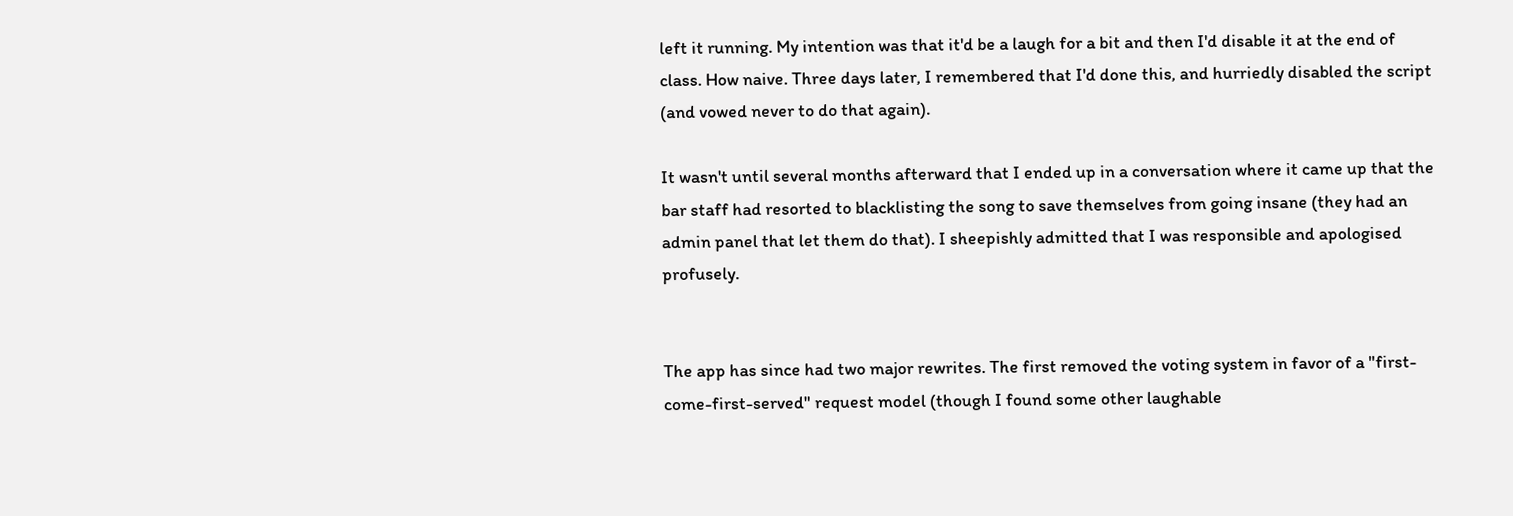left it running. My intention was that it'd be a laugh for a bit and then I'd disable it at the end of class. How naive. Three days later, I remembered that I'd done this, and hurriedly disabled the script (and vowed never to do that again).

It wasn't until several months afterward that I ended up in a conversation where it came up that the bar staff had resorted to blacklisting the song to save themselves from going insane (they had an admin panel that let them do that). I sheepishly admitted that I was responsible and apologised profusely.


The app has since had two major rewrites. The first removed the voting system in favor of a "first-come-first-served" request model (though I found some other laughable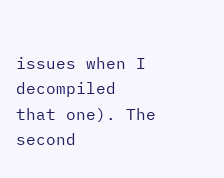issues when I decompiled that one). The second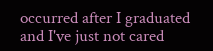occurred after I graduated and I've just not cared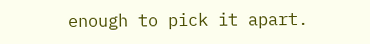enough to pick it apart.